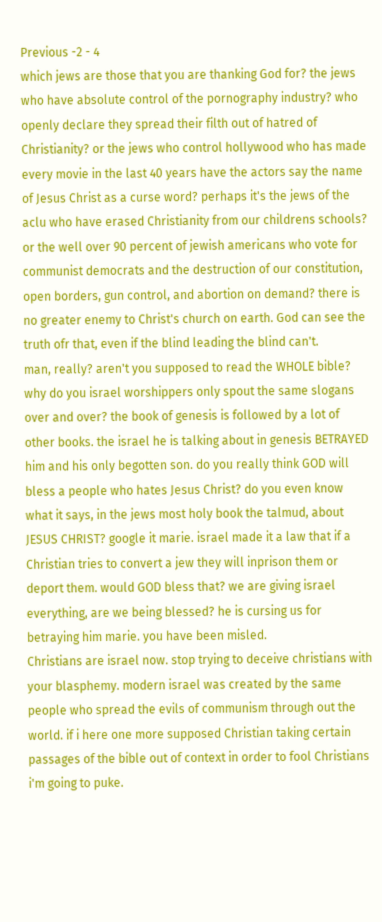Previous -2 - 4
which jews are those that you are thanking God for? the jews who have absolute control of the pornography industry? who openly declare they spread their filth out of hatred of Christianity? or the jews who control hollywood who has made every movie in the last 40 years have the actors say the name of Jesus Christ as a curse word? perhaps it's the jews of the aclu who have erased Christianity from our childrens schools? or the well over 90 percent of jewish americans who vote for communist democrats and the destruction of our constitution, open borders, gun control, and abortion on demand? there is no greater enemy to Christ's church on earth. God can see the truth ofr that, even if the blind leading the blind can't.
man, really? aren't you supposed to read the WHOLE bible? why do you israel worshippers only spout the same slogans over and over? the book of genesis is followed by a lot of other books. the israel he is talking about in genesis BETRAYED him and his only begotten son. do you really think GOD will bless a people who hates Jesus Christ? do you even know what it says, in the jews most holy book the talmud, about JESUS CHRIST? google it marie. israel made it a law that if a Christian tries to convert a jew they will inprison them or deport them. would GOD bless that? we are giving israel everything, are we being blessed? he is cursing us for betraying him marie. you have been misled.
Christians are israel now. stop trying to deceive christians with your blasphemy. modern israel was created by the same people who spread the evils of communism through out the world. if i here one more supposed Christian taking certain passages of the bible out of context in order to fool Christians i'm going to puke.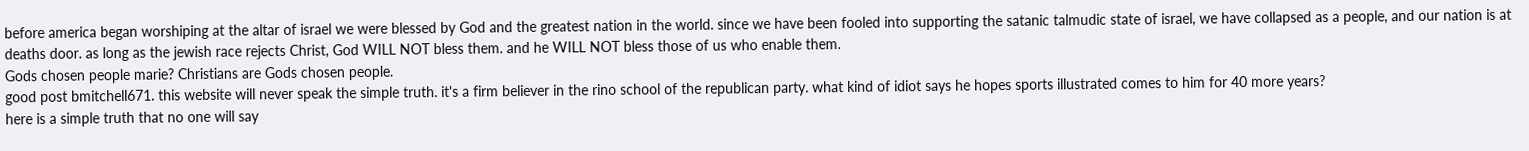before america began worshiping at the altar of israel we were blessed by God and the greatest nation in the world. since we have been fooled into supporting the satanic talmudic state of israel, we have collapsed as a people, and our nation is at deaths door. as long as the jewish race rejects Christ, God WILL NOT bless them. and he WILL NOT bless those of us who enable them.
Gods chosen people marie? Christians are Gods chosen people.
good post bmitchell671. this website will never speak the simple truth. it's a firm believer in the rino school of the republican party. what kind of idiot says he hopes sports illustrated comes to him for 40 more years?
here is a simple truth that no one will say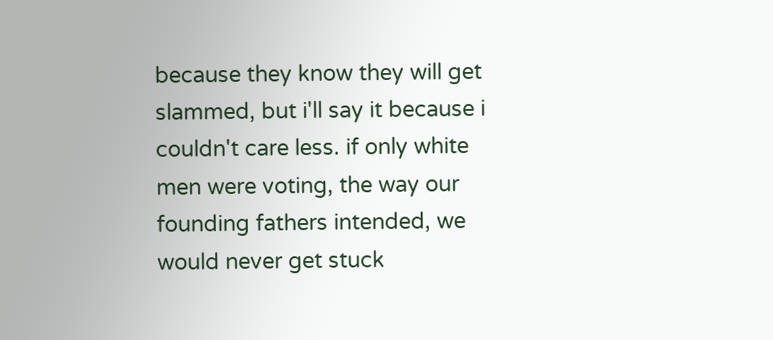because they know they will get slammed, but i'll say it because i couldn't care less. if only white men were voting, the way our founding fathers intended, we would never get stuck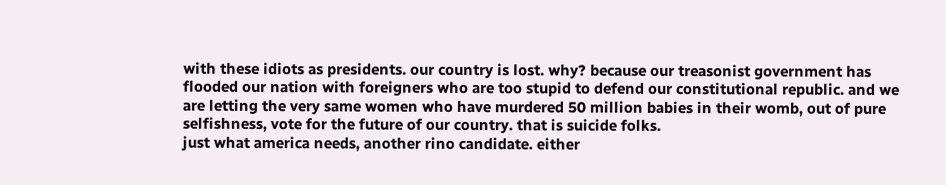with these idiots as presidents. our country is lost. why? because our treasonist government has flooded our nation with foreigners who are too stupid to defend our constitutional republic. and we are letting the very same women who have murdered 50 million babies in their womb, out of pure selfishness, vote for the future of our country. that is suicide folks.
just what america needs, another rino candidate. either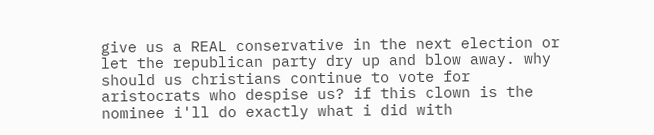give us a REAL conservative in the next election or let the republican party dry up and blow away. why should us christians continue to vote for aristocrats who despise us? if this clown is the nominee i'll do exactly what i did with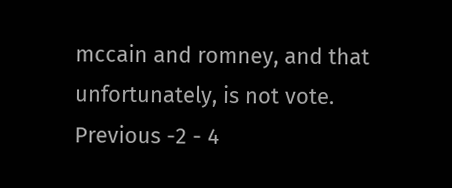mccain and romney, and that unfortunately, is not vote.
Previous -2 - 4